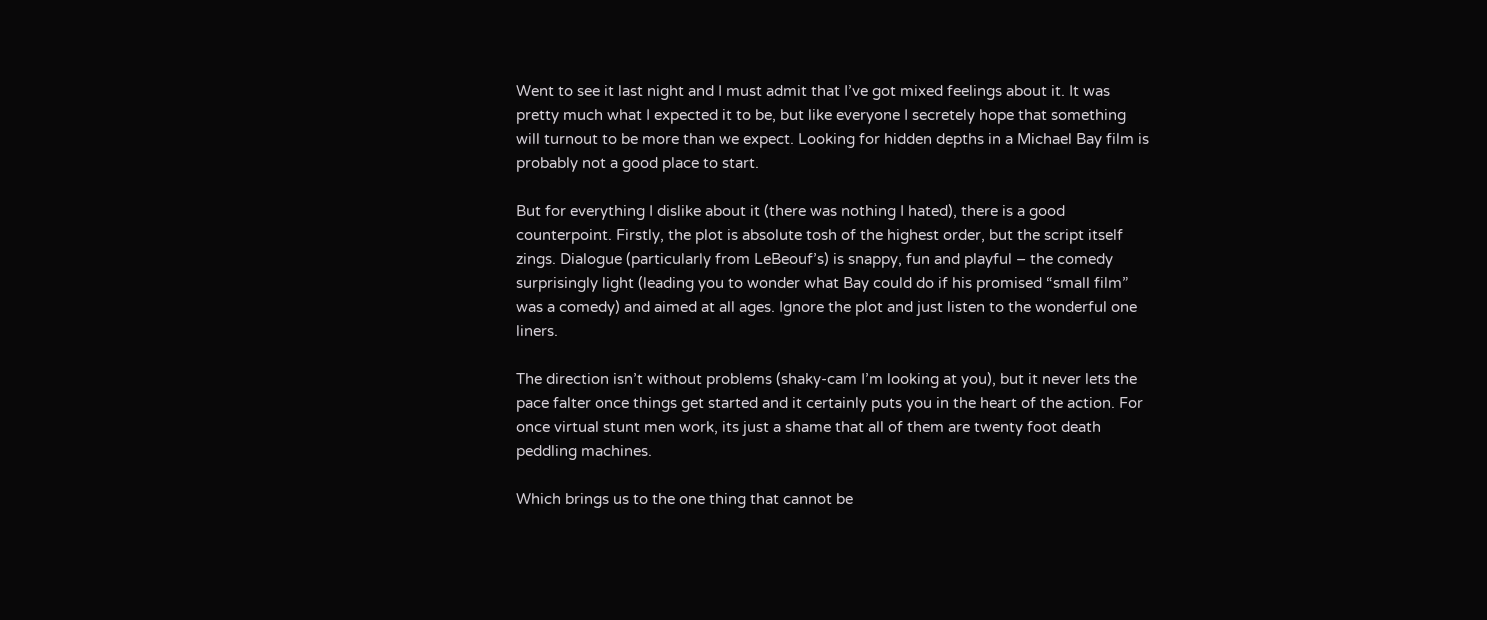Went to see it last night and I must admit that I’ve got mixed feelings about it. It was pretty much what I expected it to be, but like everyone I secretely hope that something will turnout to be more than we expect. Looking for hidden depths in a Michael Bay film is probably not a good place to start.

But for everything I dislike about it (there was nothing I hated), there is a good counterpoint. Firstly, the plot is absolute tosh of the highest order, but the script itself zings. Dialogue (particularly from LeBeouf’s) is snappy, fun and playful – the comedy surprisingly light (leading you to wonder what Bay could do if his promised “small film” was a comedy) and aimed at all ages. Ignore the plot and just listen to the wonderful one liners.

The direction isn’t without problems (shaky-cam I’m looking at you), but it never lets the pace falter once things get started and it certainly puts you in the heart of the action. For once virtual stunt men work, its just a shame that all of them are twenty foot death peddling machines.

Which brings us to the one thing that cannot be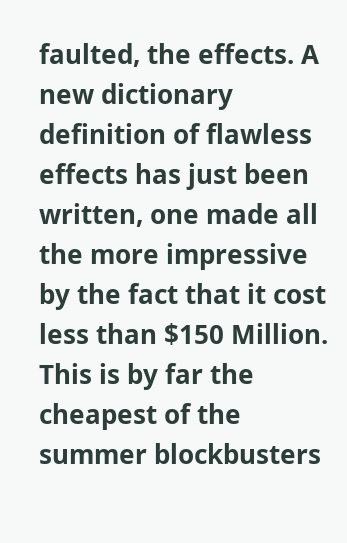faulted, the effects. A new dictionary definition of flawless effects has just been written, one made all the more impressive by the fact that it cost less than $150 Million. This is by far the cheapest of the summer blockbusters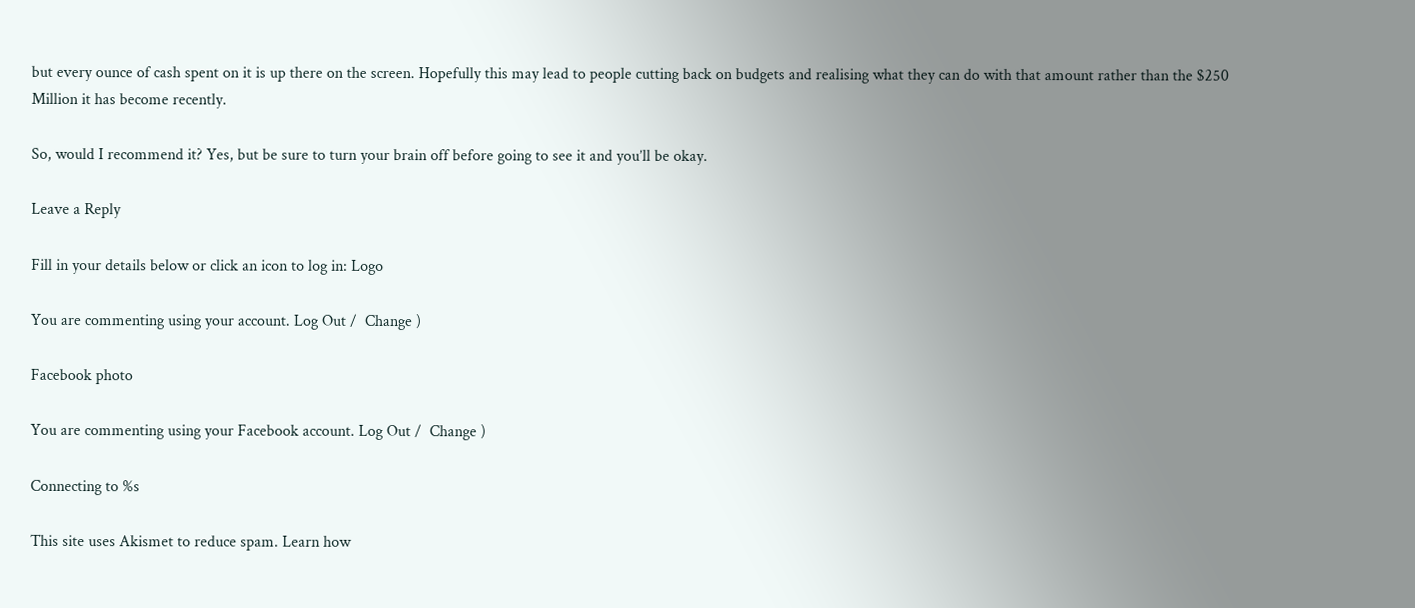but every ounce of cash spent on it is up there on the screen. Hopefully this may lead to people cutting back on budgets and realising what they can do with that amount rather than the $250 Million it has become recently.

So, would I recommend it? Yes, but be sure to turn your brain off before going to see it and you’ll be okay.

Leave a Reply

Fill in your details below or click an icon to log in: Logo

You are commenting using your account. Log Out /  Change )

Facebook photo

You are commenting using your Facebook account. Log Out /  Change )

Connecting to %s

This site uses Akismet to reduce spam. Learn how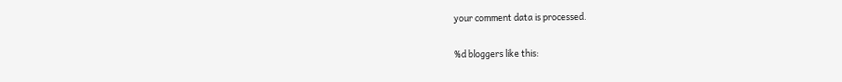your comment data is processed.

%d bloggers like this: